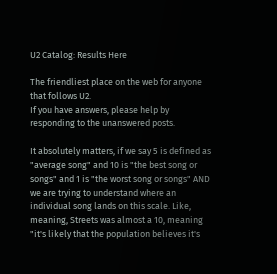U2 Catalog: Results Here

The friendliest place on the web for anyone that follows U2.
If you have answers, please help by responding to the unanswered posts.

It absolutely matters, if we say 5 is defined as "average song" and 10 is "the best song or songs" and 1 is "the worst song or songs" AND we are trying to understand where an individual song lands on this scale. Like, meaning, Streets was almost a 10, meaning "it's likely that the population believes it's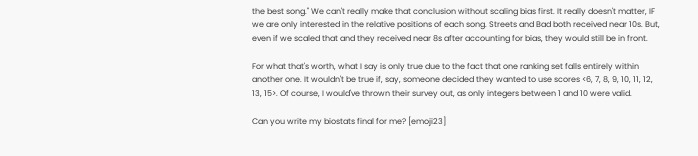the best song." We can't really make that conclusion without scaling bias first. It really doesn't matter, IF we are only interested in the relative positions of each song. Streets and Bad both received near 10s. But, even if we scaled that and they received near 8s after accounting for bias, they would still be in front.

For what that's worth, what I say is only true due to the fact that one ranking set falls entirely within another one. It wouldn't be true if, say, someone decided they wanted to use scores <6, 7, 8, 9, 10, 11, 12, 13, 15>. Of course, I would've thrown their survey out, as only integers between 1 and 10 were valid.

Can you write my biostats final for me? [emoji23]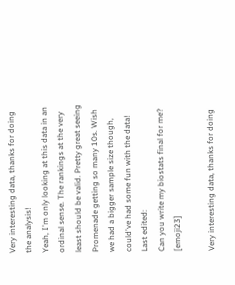Very interesting data, thanks for doing the analysis!
Yeah, I'm only looking at this data in an ordinal sense. The rankings at the very least should be valid. Pretty great seeing Promenade getting so many 10s. Wish we had a bigger sample size though, could've had some fun with the data!
Last edited:
Can you write my biostats final for me? [emoji23]

Very interesting data, thanks for doing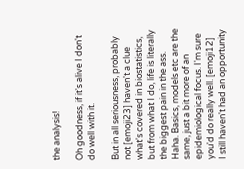the analysis!

Oh goodness, if it's alive I don't do well with it.

But in all seriousness, probably not [emoji23] haven't a clue what's covered in biostatistics, but from what I do, life is literally the biggest pain in the ass.
Haha. Basics, models etc are the same, just a bit more of an epidemiological focus. I'm sure you'd do really well. [emoji12]
I still haven't had an opportunity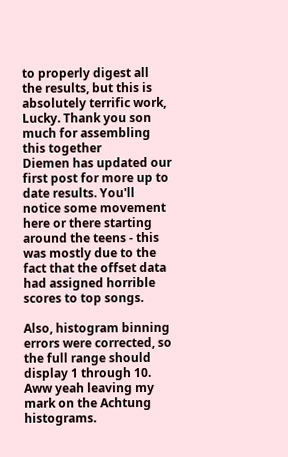to properly digest all the results, but this is absolutely terrific work, Lucky. Thank you son much for assembling this together
Diemen has updated our first post for more up to date results. You'll notice some movement here or there starting around the teens - this was mostly due to the fact that the offset data had assigned horrible scores to top songs.

Also, histogram binning errors were corrected, so the full range should display 1 through 10.
Aww yeah leaving my mark on the Achtung histograms.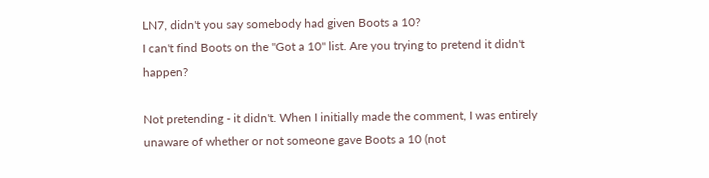LN7, didn't you say somebody had given Boots a 10?
I can't find Boots on the "Got a 10" list. Are you trying to pretend it didn't happen?

Not pretending - it didn't. When I initially made the comment, I was entirely unaware of whether or not someone gave Boots a 10 (not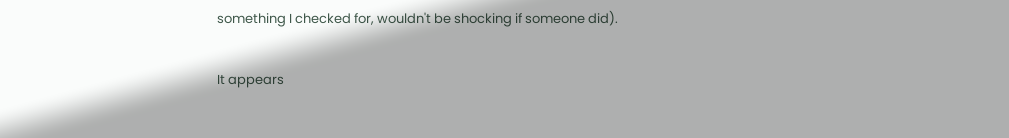something I checked for, wouldn't be shocking if someone did).

It appears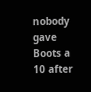nobody gave Boots a 10 after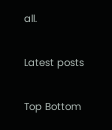all.

Latest posts

Top Bottom